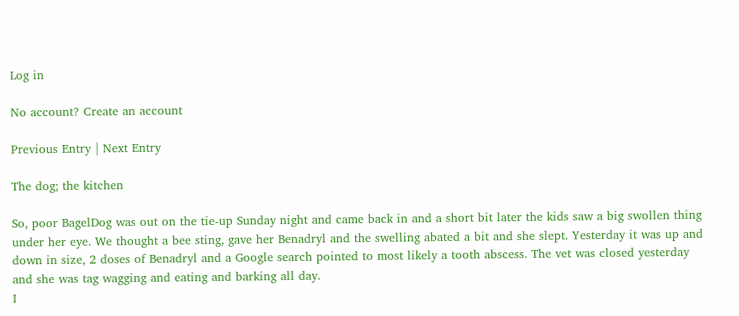Log in

No account? Create an account

Previous Entry | Next Entry

The dog; the kitchen

So, poor BagelDog was out on the tie-up Sunday night and came back in and a short bit later the kids saw a big swollen thing under her eye. We thought a bee sting, gave her Benadryl and the swelling abated a bit and she slept. Yesterday it was up and down in size, 2 doses of Benadryl and a Google search pointed to most likely a tooth abscess. The vet was closed yesterday and she was tag wagging and eating and barking all day.
I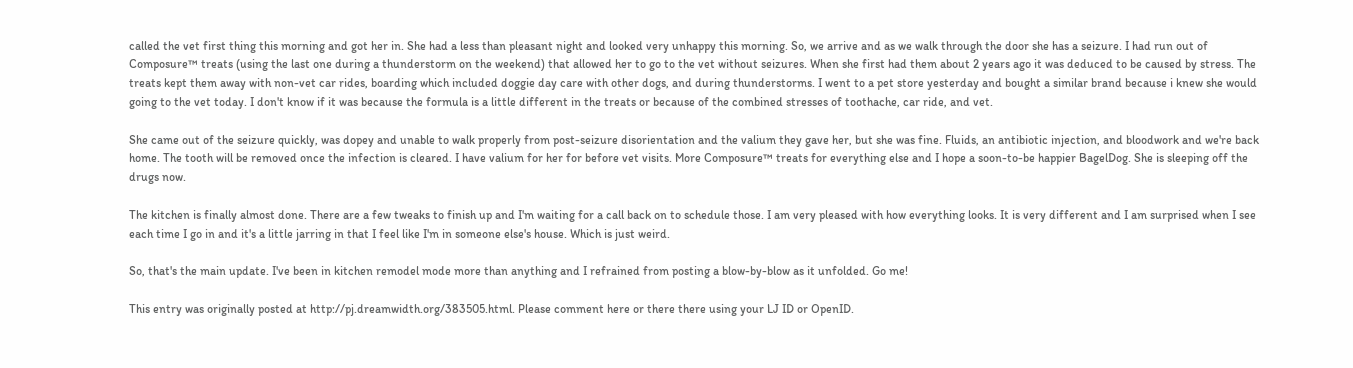called the vet first thing this morning and got her in. She had a less than pleasant night and looked very unhappy this morning. So, we arrive and as we walk through the door she has a seizure. I had run out of Composure™ treats (using the last one during a thunderstorm on the weekend) that allowed her to go to the vet without seizures. When she first had them about 2 years ago it was deduced to be caused by stress. The treats kept them away with non-vet car rides, boarding which included doggie day care with other dogs, and during thunderstorms. I went to a pet store yesterday and bought a similar brand because i knew she would going to the vet today. I don't know if it was because the formula is a little different in the treats or because of the combined stresses of toothache, car ride, and vet.

She came out of the seizure quickly, was dopey and unable to walk properly from post-seizure disorientation and the valium they gave her, but she was fine. Fluids, an antibiotic injection, and bloodwork and we're back home. The tooth will be removed once the infection is cleared. I have valium for her for before vet visits. More Composure™ treats for everything else and I hope a soon-to-be happier BagelDog. She is sleeping off the drugs now.

The kitchen is finally almost done. There are a few tweaks to finish up and I'm waiting for a call back on to schedule those. I am very pleased with how everything looks. It is very different and I am surprised when I see each time I go in and it's a little jarring in that I feel like I'm in someone else's house. Which is just weird.

So, that's the main update. I've been in kitchen remodel mode more than anything and I refrained from posting a blow-by-blow as it unfolded. Go me!

This entry was originally posted at http://pj.dreamwidth.org/383505.html. Please comment here or there there using your LJ ID or OpenID.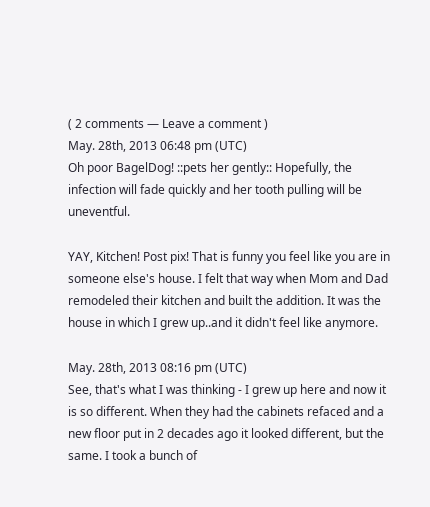( 2 comments — Leave a comment )
May. 28th, 2013 06:48 pm (UTC)
Oh poor BagelDog! ::pets her gently:: Hopefully, the infection will fade quickly and her tooth pulling will be uneventful.

YAY, Kitchen! Post pix! That is funny you feel like you are in someone else's house. I felt that way when Mom and Dad remodeled their kitchen and built the addition. It was the house in which I grew up..and it didn't feel like anymore.

May. 28th, 2013 08:16 pm (UTC)
See, that's what I was thinking - I grew up here and now it is so different. When they had the cabinets refaced and a new floor put in 2 decades ago it looked different, but the same. I took a bunch of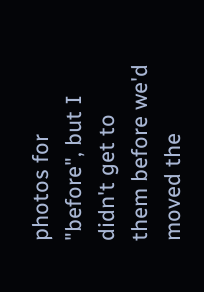photos for "before", but I didn't get to them before we'd moved the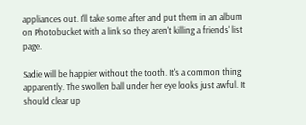appliances out. I'll take some after and put them in an album on Photobucket with a link so they aren't killing a friends' list page.

Sadie will be happier without the tooth. It's a common thing apparently. The swollen ball under her eye looks just awful. It should clear up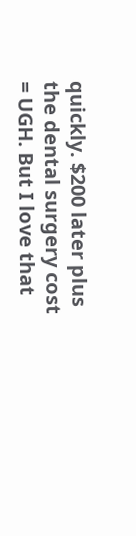quickly. $200 later plus the dental surgery cost = UGH. But I love that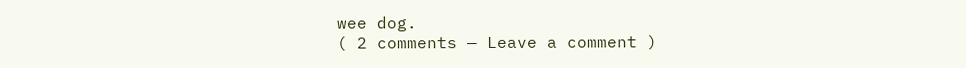wee dog.
( 2 comments — Leave a comment )